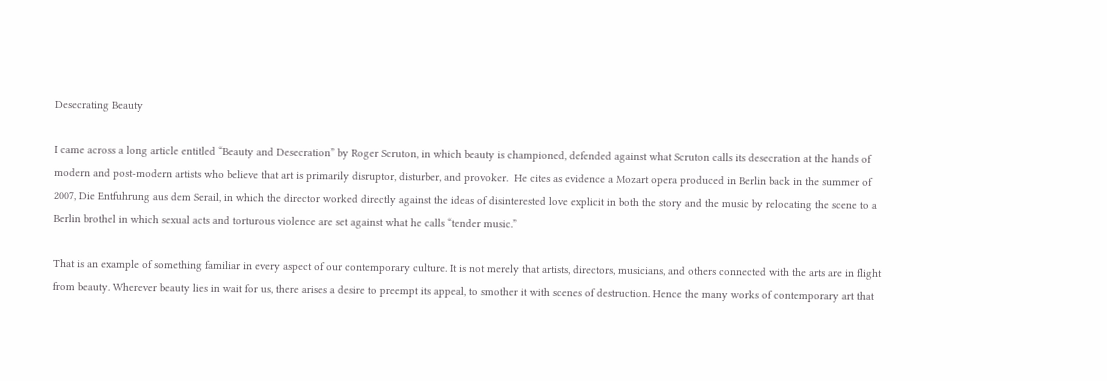Desecrating Beauty

I came across a long article entitled “Beauty and Desecration” by Roger Scruton, in which beauty is championed, defended against what Scruton calls its desecration at the hands of modern and post-modern artists who believe that art is primarily disruptor, disturber, and provoker.  He cites as evidence a Mozart opera produced in Berlin back in the summer of 2007, Die Entfuhrung aus dem Serail, in which the director worked directly against the ideas of disinterested love explicit in both the story and the music by relocating the scene to a Berlin brothel in which sexual acts and torturous violence are set against what he calls “tender music.”

That is an example of something familiar in every aspect of our contemporary culture. It is not merely that artists, directors, musicians, and others connected with the arts are in flight from beauty. Wherever beauty lies in wait for us, there arises a desire to preempt its appeal, to smother it with scenes of destruction. Hence the many works of contemporary art that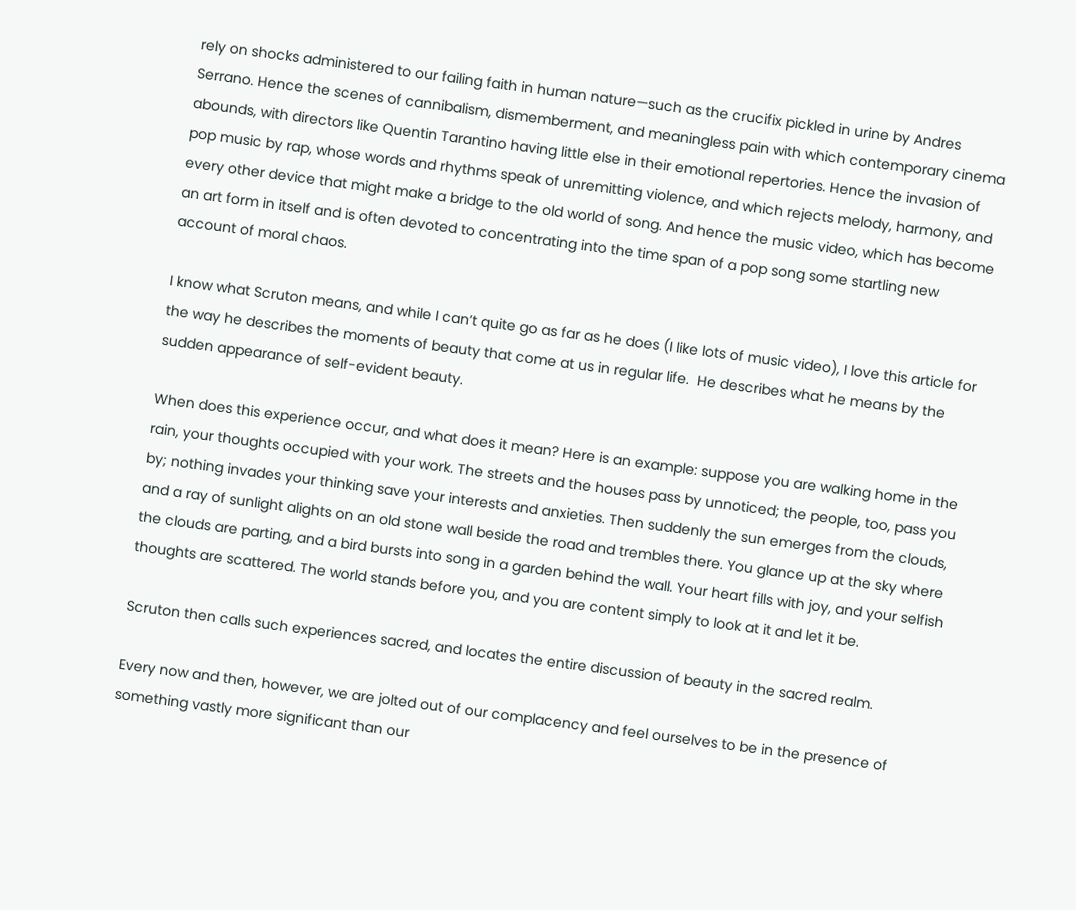rely on shocks administered to our failing faith in human nature—such as the crucifix pickled in urine by Andres Serrano. Hence the scenes of cannibalism, dismemberment, and meaningless pain with which contemporary cinema abounds, with directors like Quentin Tarantino having little else in their emotional repertories. Hence the invasion of pop music by rap, whose words and rhythms speak of unremitting violence, and which rejects melody, harmony, and every other device that might make a bridge to the old world of song. And hence the music video, which has become an art form in itself and is often devoted to concentrating into the time span of a pop song some startling new account of moral chaos.

I know what Scruton means, and while I can’t quite go as far as he does (I like lots of music video), I love this article for the way he describes the moments of beauty that come at us in regular life.  He describes what he means by the sudden appearance of self-evident beauty.

When does this experience occur, and what does it mean? Here is an example: suppose you are walking home in the rain, your thoughts occupied with your work. The streets and the houses pass by unnoticed; the people, too, pass you by; nothing invades your thinking save your interests and anxieties. Then suddenly the sun emerges from the clouds, and a ray of sunlight alights on an old stone wall beside the road and trembles there. You glance up at the sky where the clouds are parting, and a bird bursts into song in a garden behind the wall. Your heart fills with joy, and your selfish thoughts are scattered. The world stands before you, and you are content simply to look at it and let it be.

Scruton then calls such experiences sacred, and locates the entire discussion of beauty in the sacred realm.

Every now and then, however, we are jolted out of our complacency and feel ourselves to be in the presence of something vastly more significant than our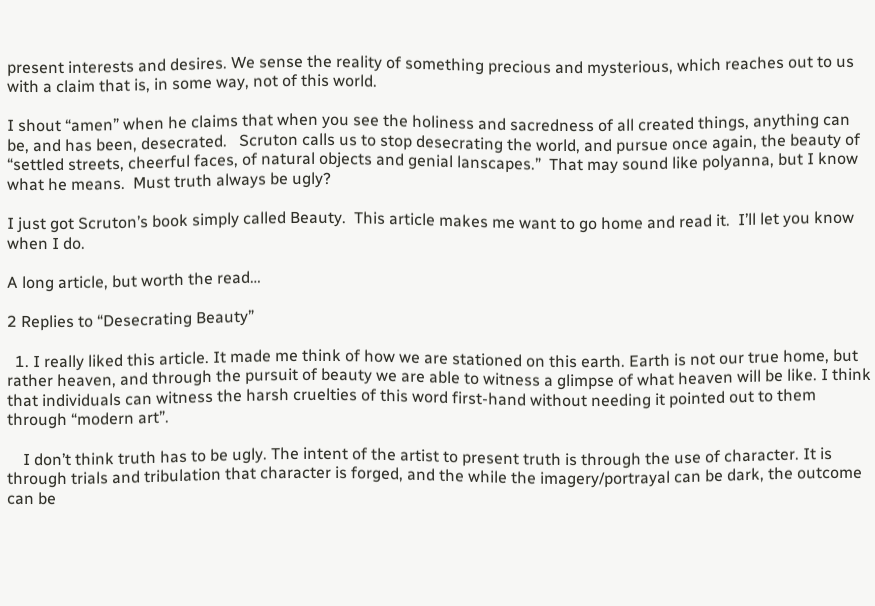present interests and desires. We sense the reality of something precious and mysterious, which reaches out to us with a claim that is, in some way, not of this world.

I shout “amen” when he claims that when you see the holiness and sacredness of all created things, anything can be, and has been, desecrated.   Scruton calls us to stop desecrating the world, and pursue once again, the beauty of “settled streets, cheerful faces, of natural objects and genial lanscapes.”  That may sound like polyanna, but I know what he means.  Must truth always be ugly?

I just got Scruton’s book simply called Beauty.  This article makes me want to go home and read it.  I’ll let you know when I do.

A long article, but worth the read…

2 Replies to “Desecrating Beauty”

  1. I really liked this article. It made me think of how we are stationed on this earth. Earth is not our true home, but rather heaven, and through the pursuit of beauty we are able to witness a glimpse of what heaven will be like. I think that individuals can witness the harsh cruelties of this word first-hand without needing it pointed out to them through “modern art”.

    I don’t think truth has to be ugly. The intent of the artist to present truth is through the use of character. It is through trials and tribulation that character is forged, and the while the imagery/portrayal can be dark, the outcome can be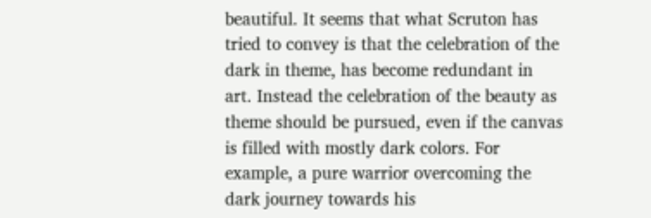beautiful. It seems that what Scruton has tried to convey is that the celebration of the dark in theme, has become redundant in art. Instead the celebration of the beauty as theme should be pursued, even if the canvas is filled with mostly dark colors. For example, a pure warrior overcoming the dark journey towards his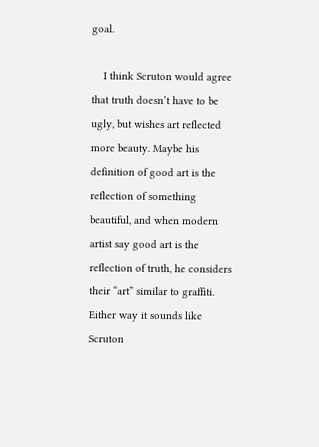goal.

    I think Scruton would agree that truth doesn’t have to be ugly, but wishes art reflected more beauty. Maybe his definition of good art is the reflection of something beautiful, and when modern artist say good art is the reflection of truth, he considers their “art” similar to graffiti. Either way it sounds like Scruton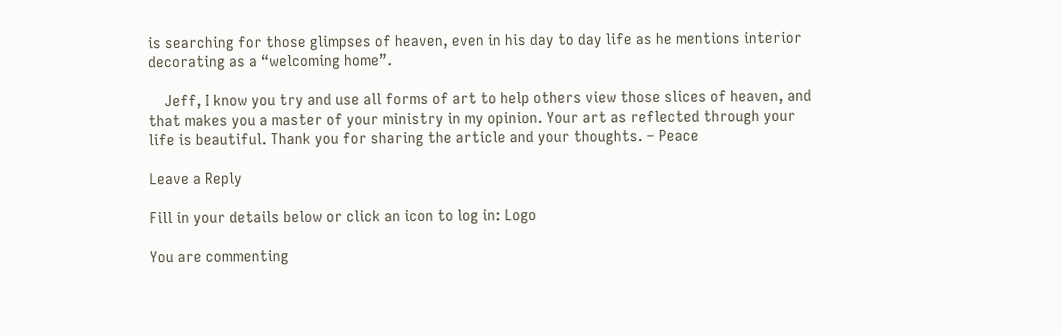is searching for those glimpses of heaven, even in his day to day life as he mentions interior decorating as a “welcoming home”.

    Jeff, I know you try and use all forms of art to help others view those slices of heaven, and that makes you a master of your ministry in my opinion. Your art as reflected through your life is beautiful. Thank you for sharing the article and your thoughts. – Peace

Leave a Reply

Fill in your details below or click an icon to log in: Logo

You are commenting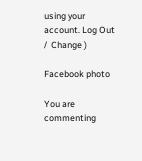using your account. Log Out /  Change )

Facebook photo

You are commenting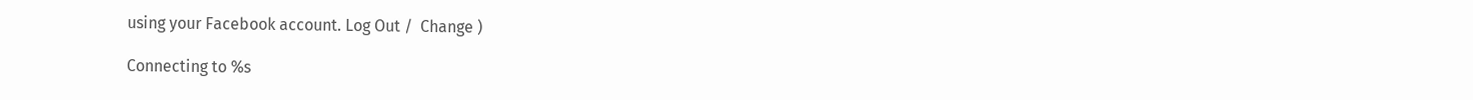using your Facebook account. Log Out /  Change )

Connecting to %s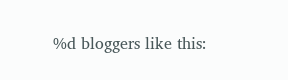%d bloggers like this: